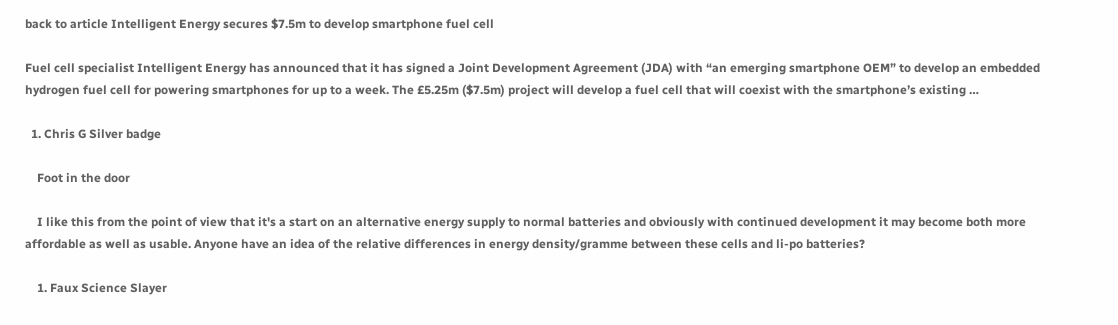back to article Intelligent Energy secures $7.5m to develop smartphone fuel cell

Fuel cell specialist Intelligent Energy has announced that it has signed a Joint Development Agreement (JDA) with “an emerging smartphone OEM” to develop an embedded hydrogen fuel cell for powering smartphones for up to a week. The £5.25m ($7.5m) project will develop a fuel cell that will coexist with the smartphone’s existing …

  1. Chris G Silver badge

    Foot in the door

    I like this from the point of view that it's a start on an alternative energy supply to normal batteries and obviously with continued development it may become both more affordable as well as usable. Anyone have an idea of the relative differences in energy density/gramme between these cells and li-po batteries?

    1. Faux Science Slayer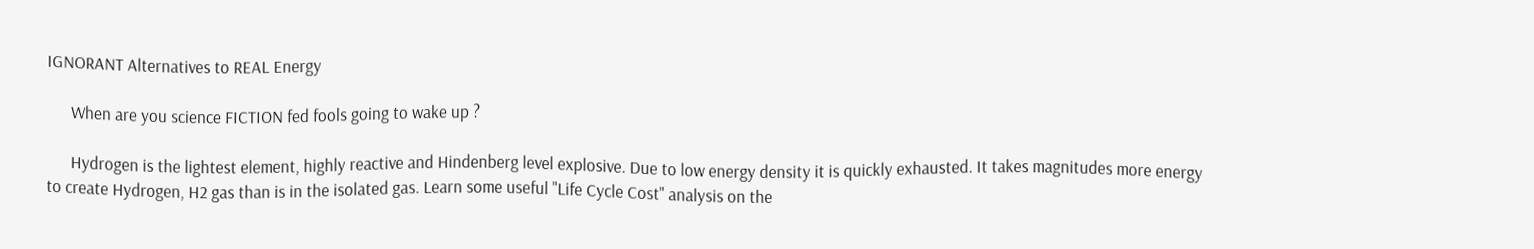IGNORANT Alternatives to REAL Energy

      When are you science FICTION fed fools going to wake up ?

      Hydrogen is the lightest element, highly reactive and Hindenberg level explosive. Due to low energy density it is quickly exhausted. It takes magnitudes more energy to create Hydrogen, H2 gas than is in the isolated gas. Learn some useful "Life Cycle Cost" analysis on the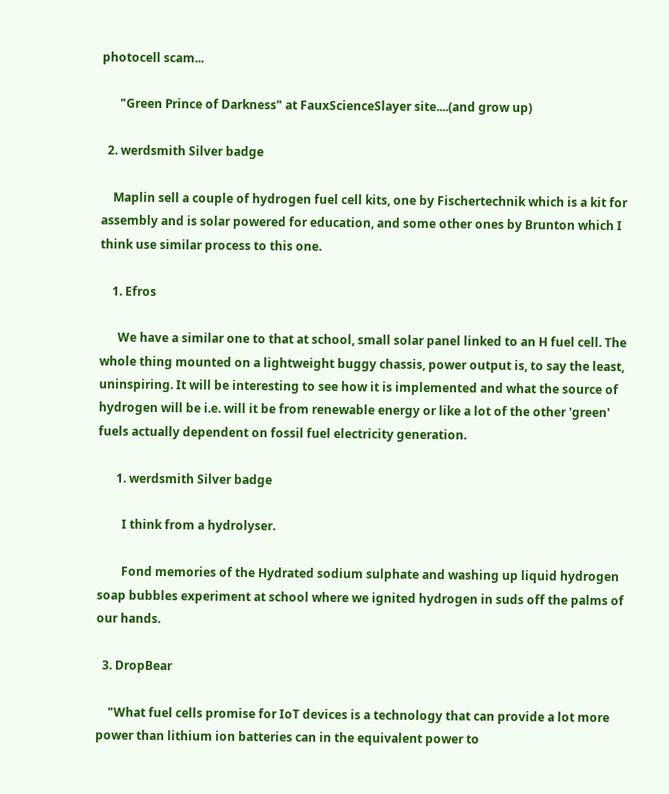photocell scam...

      "Green Prince of Darkness" at FauxScienceSlayer site....(and grow up)

  2. werdsmith Silver badge

    Maplin sell a couple of hydrogen fuel cell kits, one by Fischertechnik which is a kit for assembly and is solar powered for education, and some other ones by Brunton which I think use similar process to this one.

    1. Efros

      We have a similar one to that at school, small solar panel linked to an H fuel cell. The whole thing mounted on a lightweight buggy chassis, power output is, to say the least, uninspiring. It will be interesting to see how it is implemented and what the source of hydrogen will be i.e. will it be from renewable energy or like a lot of the other 'green' fuels actually dependent on fossil fuel electricity generation.

      1. werdsmith Silver badge

        I think from a hydrolyser.

        Fond memories of the Hydrated sodium sulphate and washing up liquid hydrogen soap bubbles experiment at school where we ignited hydrogen in suds off the palms of our hands.

  3. DropBear

    "What fuel cells promise for IoT devices is a technology that can provide a lot more power than lithium ion batteries can in the equivalent power to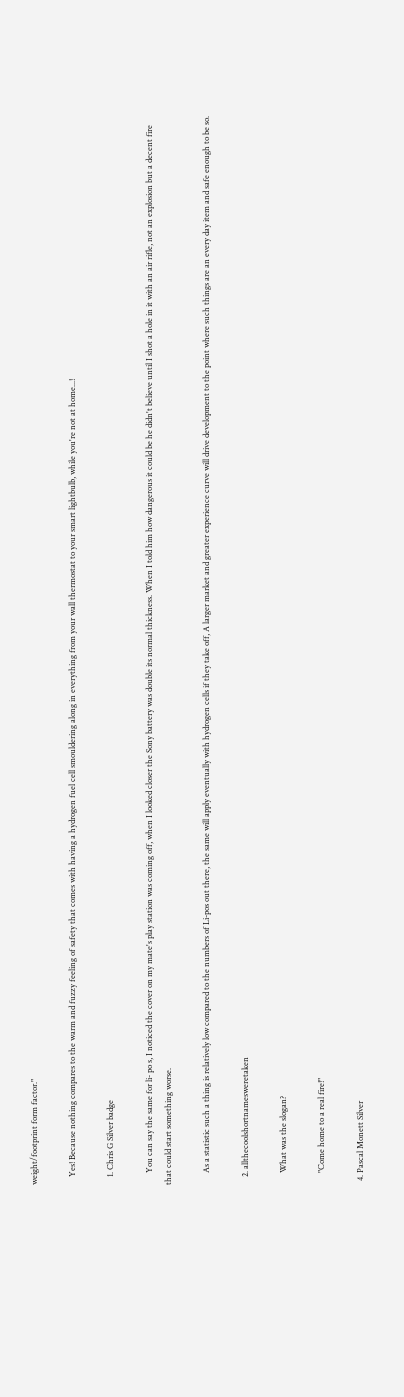weight/footprint form factor."

    Yes! Because nothing compares to the warm and fuzzy feeling of safety that comes with having a hydrogen fuel cell smouldering along in everything from your wall thermostat to your smart lightbulb, while you're not at home...!

    1. Chris G Silver badge

      You can say the same for li- po s, I noticed the cover on my mate's play station was coming off, when I looked closer the Sony battery was double its normal thickness. When I told him how dangerous it could be he didn't believe until I shot a hole in it with an air rifle, not an explosion but a decent fire that could start something worse.

      As a statistic such a thing is relatively low compared to the numbers of Li-pos out there, the same will apply eventually with hydrogen cells if they take off, A larger market and greater experience curve will drive development to the point where such things are an every day item and safe enough to be so.

    2. allthecoolshortnamesweretaken

      What was the slogan?

      "Come home to a real fire!"

  4. Pascal Monett Silver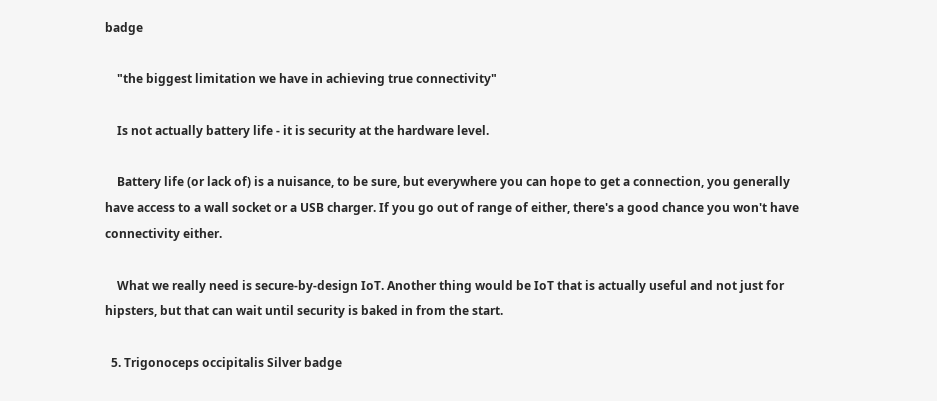badge

    "the biggest limitation we have in achieving true connectivity"

    Is not actually battery life - it is security at the hardware level.

    Battery life (or lack of) is a nuisance, to be sure, but everywhere you can hope to get a connection, you generally have access to a wall socket or a USB charger. If you go out of range of either, there's a good chance you won't have connectivity either.

    What we really need is secure-by-design IoT. Another thing would be IoT that is actually useful and not just for hipsters, but that can wait until security is baked in from the start.

  5. Trigonoceps occipitalis Silver badge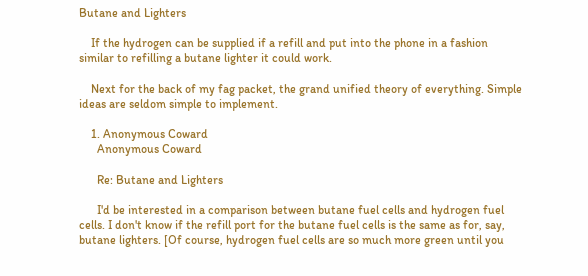Butane and Lighters

    If the hydrogen can be supplied if a refill and put into the phone in a fashion similar to refilling a butane lighter it could work.

    Next for the back of my fag packet, the grand unified theory of everything. Simple ideas are seldom simple to implement.

    1. Anonymous Coward
      Anonymous Coward

      Re: Butane and Lighters

      I'd be interested in a comparison between butane fuel cells and hydrogen fuel cells. I don't know if the refill port for the butane fuel cells is the same as for, say, butane lighters. [Of course, hydrogen fuel cells are so much more green until you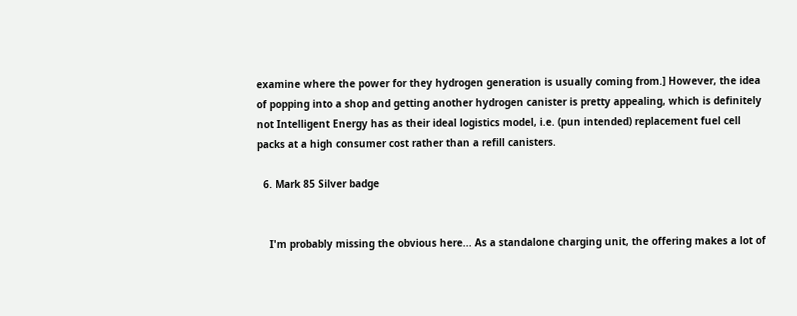examine where the power for they hydrogen generation is usually coming from.] However, the idea of popping into a shop and getting another hydrogen canister is pretty appealing, which is definitely not Intelligent Energy has as their ideal logistics model, i.e. (pun intended) replacement fuel cell packs at a high consumer cost rather than a refill canisters.

  6. Mark 85 Silver badge


    I'm probably missing the obvious here... As a standalone charging unit, the offering makes a lot of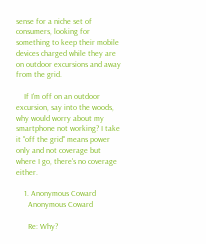sense for a niche set of consumers, looking for something to keep their mobile devices charged while they are on outdoor excursions and away from the grid.

    If I'm off on an outdoor excursion, say into the woods, why would worry about my smartphone not working? I take it "off the grid" means power only and not coverage but where I go, there's no coverage either.

    1. Anonymous Coward
      Anonymous Coward

      Re: Why?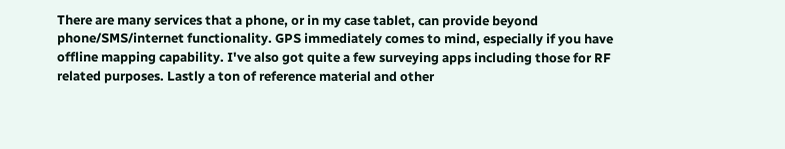There are many services that a phone, or in my case tablet, can provide beyond phone/SMS/internet functionality. GPS immediately comes to mind, especially if you have offline mapping capability. I've also got quite a few surveying apps including those for RF related purposes. Lastly a ton of reference material and other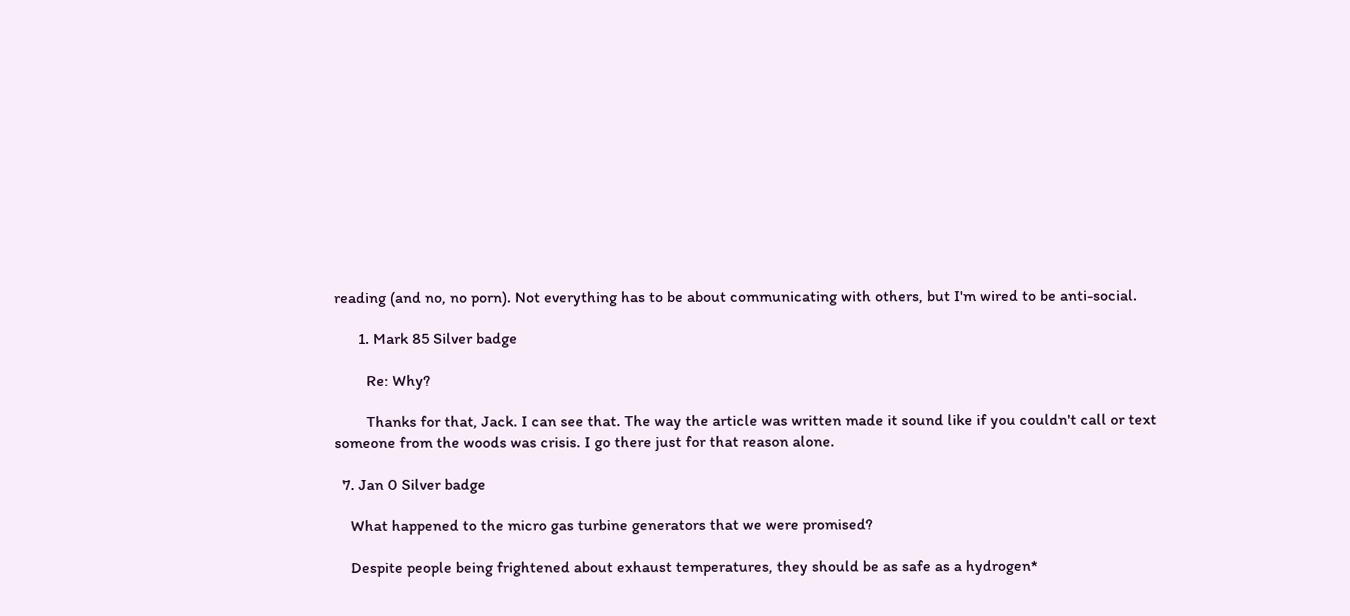reading (and no, no porn). Not everything has to be about communicating with others, but I'm wired to be anti-social.

      1. Mark 85 Silver badge

        Re: Why?

        Thanks for that, Jack. I can see that. The way the article was written made it sound like if you couldn't call or text someone from the woods was crisis. I go there just for that reason alone.

  7. Jan 0 Silver badge

    What happened to the micro gas turbine generators that we were promised?

    Despite people being frightened about exhaust temperatures, they should be as safe as a hydrogen*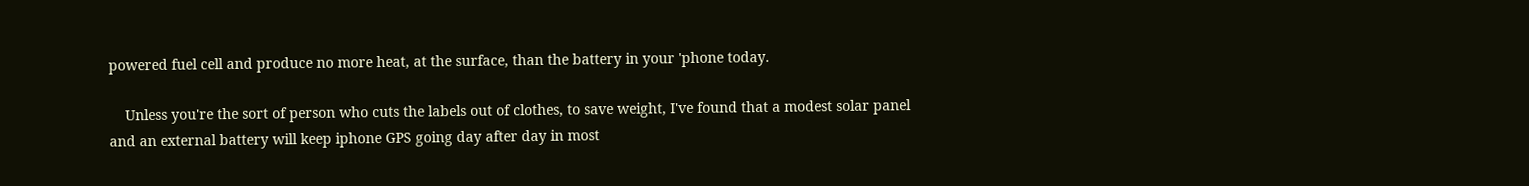powered fuel cell and produce no more heat, at the surface, than the battery in your 'phone today.

    Unless you're the sort of person who cuts the labels out of clothes, to save weight, I've found that a modest solar panel and an external battery will keep iphone GPS going day after day in most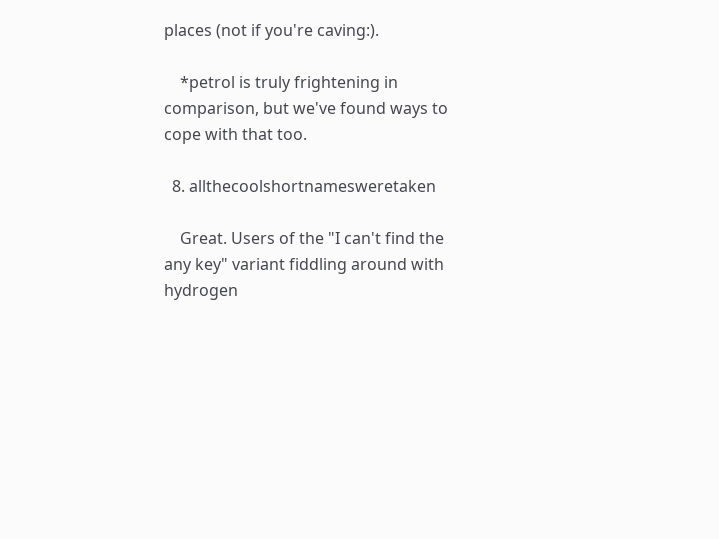places (not if you're caving:).

    *petrol is truly frightening in comparison, but we've found ways to cope with that too.

  8. allthecoolshortnamesweretaken

    Great. Users of the "I can't find the any key" variant fiddling around with hydrogen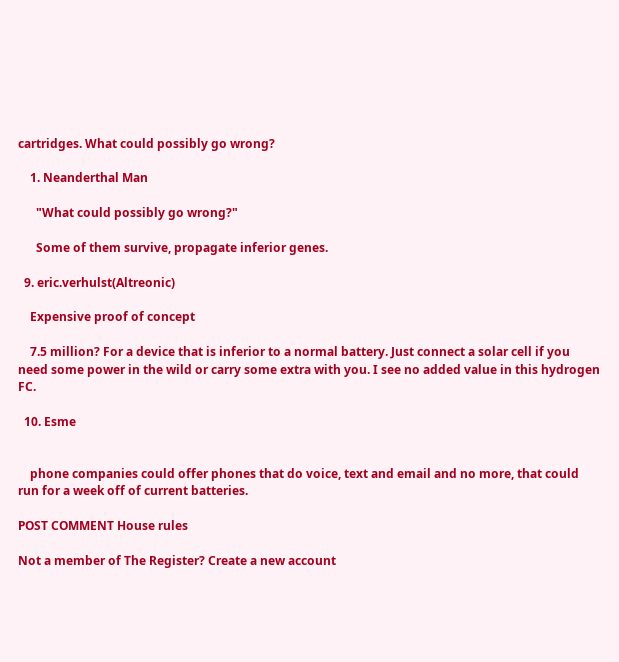cartridges. What could possibly go wrong?

    1. Neanderthal Man

      "What could possibly go wrong?"

      Some of them survive, propagate inferior genes.

  9. eric.verhulst(Altreonic)

    Expensive proof of concept

    7.5 million? For a device that is inferior to a normal battery. Just connect a solar cell if you need some power in the wild or carry some extra with you. I see no added value in this hydrogen FC.

  10. Esme


    phone companies could offer phones that do voice, text and email and no more, that could run for a week off of current batteries.

POST COMMENT House rules

Not a member of The Register? Create a new account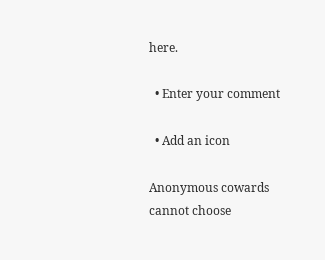here.

  • Enter your comment

  • Add an icon

Anonymous cowards cannot choose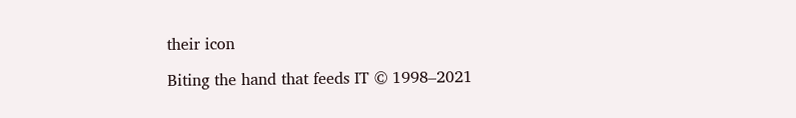their icon

Biting the hand that feeds IT © 1998–2021